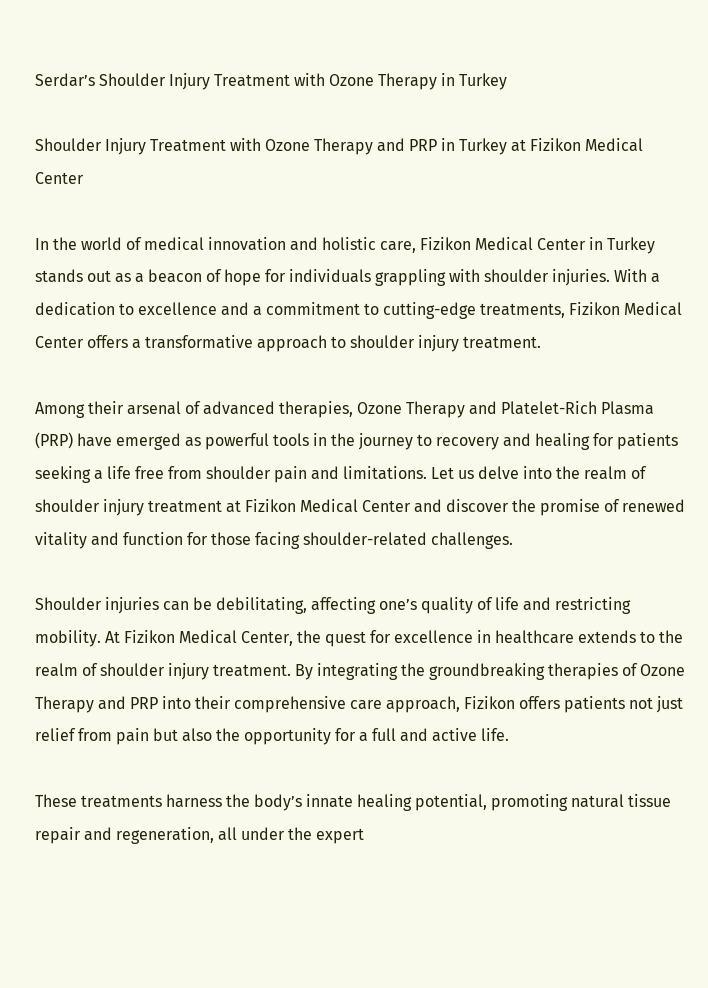Serdar’s Shoulder Injury Treatment with Ozone Therapy in Turkey

Shoulder Injury Treatment with Ozone Therapy and PRP in Turkey at Fizikon Medical Center

In the world of medical innovation and holistic care, Fizikon Medical Center in Turkey stands out as a beacon of hope for individuals grappling with shoulder injuries. With a dedication to excellence and a commitment to cutting-edge treatments, Fizikon Medical Center offers a transformative approach to shoulder injury treatment.

Among their arsenal of advanced therapies, Ozone Therapy and Platelet-Rich Plasma (PRP) have emerged as powerful tools in the journey to recovery and healing for patients seeking a life free from shoulder pain and limitations. Let us delve into the realm of shoulder injury treatment at Fizikon Medical Center and discover the promise of renewed vitality and function for those facing shoulder-related challenges.

Shoulder injuries can be debilitating, affecting one’s quality of life and restricting mobility. At Fizikon Medical Center, the quest for excellence in healthcare extends to the realm of shoulder injury treatment. By integrating the groundbreaking therapies of Ozone Therapy and PRP into their comprehensive care approach, Fizikon offers patients not just relief from pain but also the opportunity for a full and active life.

These treatments harness the body’s innate healing potential, promoting natural tissue repair and regeneration, all under the expert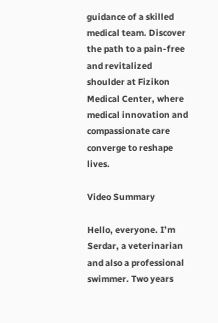guidance of a skilled medical team. Discover the path to a pain-free and revitalized shoulder at Fizikon Medical Center, where medical innovation and compassionate care converge to reshape lives.

Video Summary

Hello, everyone. I’m Serdar, a veterinarian and also a professional swimmer. Two years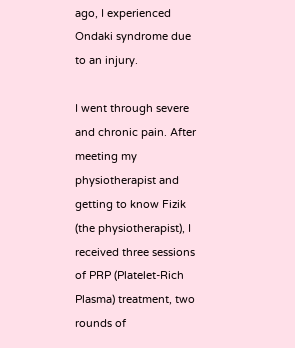ago, I experienced Ondaki syndrome due to an injury.

I went through severe and chronic pain. After meeting my physiotherapist and getting to know Fizik (the physiotherapist), I received three sessions of PRP (Platelet-Rich Plasma) treatment, two rounds of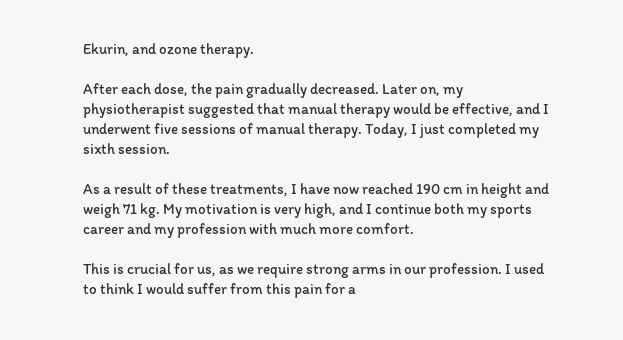Ekurin, and ozone therapy.

After each dose, the pain gradually decreased. Later on, my physiotherapist suggested that manual therapy would be effective, and I underwent five sessions of manual therapy. Today, I just completed my sixth session.

As a result of these treatments, I have now reached 190 cm in height and weigh 71 kg. My motivation is very high, and I continue both my sports career and my profession with much more comfort.

This is crucial for us, as we require strong arms in our profession. I used to think I would suffer from this pain for a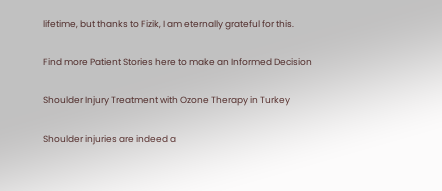lifetime, but thanks to Fizik, I am eternally grateful for this.

Find more Patient Stories here to make an Informed Decision

Shoulder Injury Treatment with Ozone Therapy in Turkey

Shoulder injuries are indeed a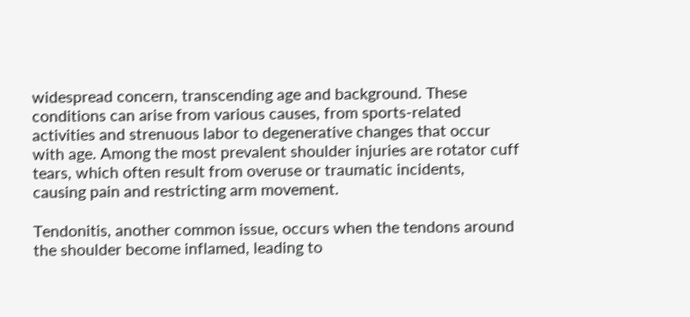widespread concern, transcending age and background. These conditions can arise from various causes, from sports-related activities and strenuous labor to degenerative changes that occur with age. Among the most prevalent shoulder injuries are rotator cuff tears, which often result from overuse or traumatic incidents, causing pain and restricting arm movement.

Tendonitis, another common issue, occurs when the tendons around the shoulder become inflamed, leading to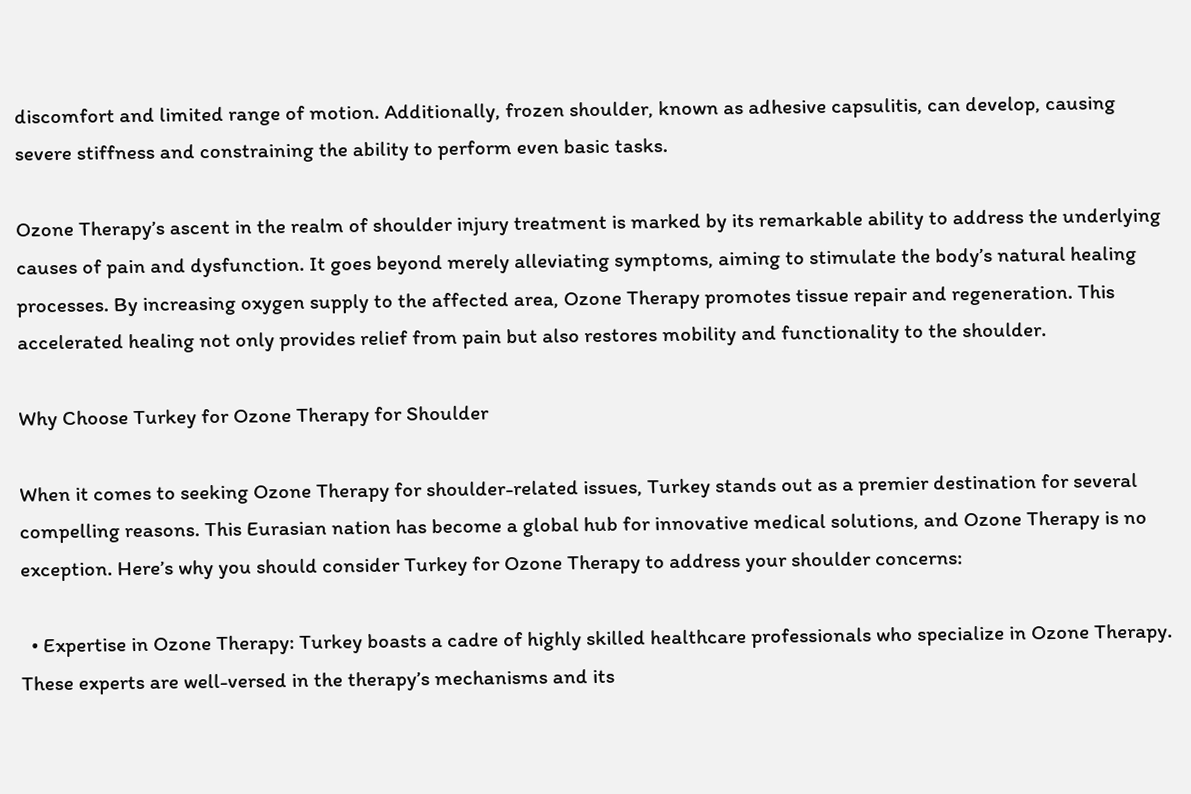discomfort and limited range of motion. Additionally, frozen shoulder, known as adhesive capsulitis, can develop, causing severe stiffness and constraining the ability to perform even basic tasks.

Ozone Therapy’s ascent in the realm of shoulder injury treatment is marked by its remarkable ability to address the underlying causes of pain and dysfunction. It goes beyond merely alleviating symptoms, aiming to stimulate the body’s natural healing processes. By increasing oxygen supply to the affected area, Ozone Therapy promotes tissue repair and regeneration. This accelerated healing not only provides relief from pain but also restores mobility and functionality to the shoulder.

Why Choose Turkey for Ozone Therapy for Shoulder

When it comes to seeking Ozone Therapy for shoulder-related issues, Turkey stands out as a premier destination for several compelling reasons. This Eurasian nation has become a global hub for innovative medical solutions, and Ozone Therapy is no exception. Here’s why you should consider Turkey for Ozone Therapy to address your shoulder concerns:

  • Expertise in Ozone Therapy: Turkey boasts a cadre of highly skilled healthcare professionals who specialize in Ozone Therapy. These experts are well-versed in the therapy’s mechanisms and its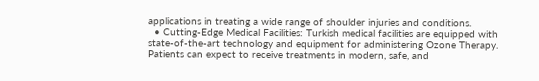applications in treating a wide range of shoulder injuries and conditions.
  • Cutting-Edge Medical Facilities: Turkish medical facilities are equipped with state-of-the-art technology and equipment for administering Ozone Therapy. Patients can expect to receive treatments in modern, safe, and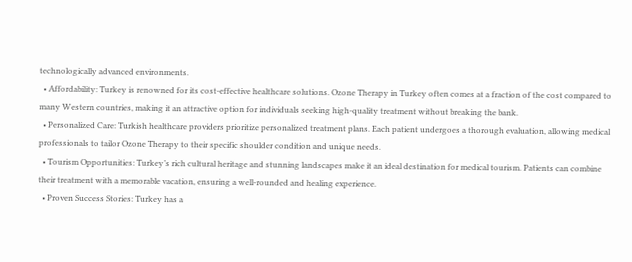technologically advanced environments.
  • Affordability: Turkey is renowned for its cost-effective healthcare solutions. Ozone Therapy in Turkey often comes at a fraction of the cost compared to many Western countries, making it an attractive option for individuals seeking high-quality treatment without breaking the bank.
  • Personalized Care: Turkish healthcare providers prioritize personalized treatment plans. Each patient undergoes a thorough evaluation, allowing medical professionals to tailor Ozone Therapy to their specific shoulder condition and unique needs.
  • Tourism Opportunities: Turkey’s rich cultural heritage and stunning landscapes make it an ideal destination for medical tourism. Patients can combine their treatment with a memorable vacation, ensuring a well-rounded and healing experience.
  • Proven Success Stories: Turkey has a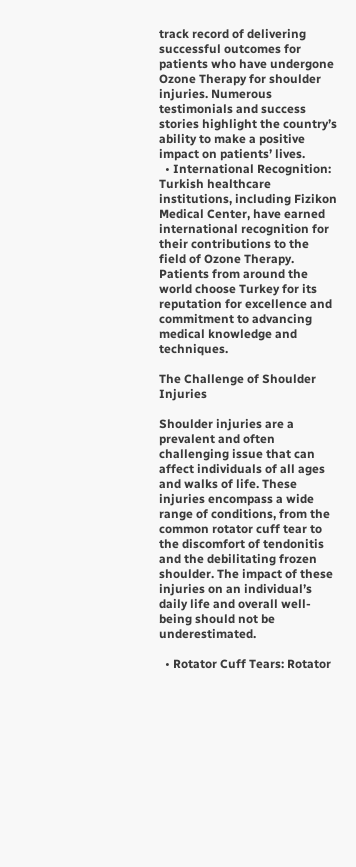track record of delivering successful outcomes for patients who have undergone Ozone Therapy for shoulder injuries. Numerous testimonials and success stories highlight the country’s ability to make a positive impact on patients’ lives.
  • International Recognition: Turkish healthcare institutions, including Fizikon Medical Center, have earned international recognition for their contributions to the field of Ozone Therapy. Patients from around the world choose Turkey for its reputation for excellence and commitment to advancing medical knowledge and techniques.

The Challenge of Shoulder Injuries

Shoulder injuries are a prevalent and often challenging issue that can affect individuals of all ages and walks of life. These injuries encompass a wide range of conditions, from the common rotator cuff tear to the discomfort of tendonitis and the debilitating frozen shoulder. The impact of these injuries on an individual’s daily life and overall well-being should not be underestimated.

  • Rotator Cuff Tears: Rotator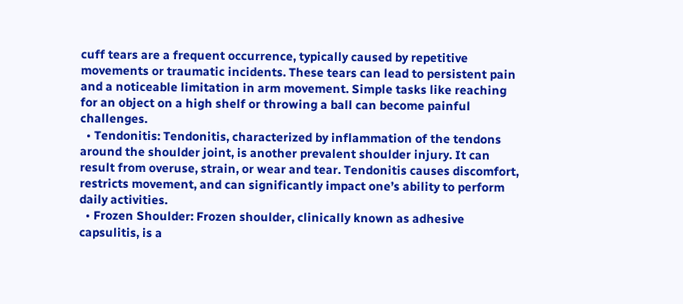cuff tears are a frequent occurrence, typically caused by repetitive movements or traumatic incidents. These tears can lead to persistent pain and a noticeable limitation in arm movement. Simple tasks like reaching for an object on a high shelf or throwing a ball can become painful challenges.
  • Tendonitis: Tendonitis, characterized by inflammation of the tendons around the shoulder joint, is another prevalent shoulder injury. It can result from overuse, strain, or wear and tear. Tendonitis causes discomfort, restricts movement, and can significantly impact one’s ability to perform daily activities.
  • Frozen Shoulder: Frozen shoulder, clinically known as adhesive capsulitis, is a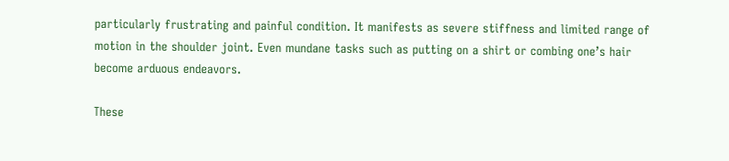particularly frustrating and painful condition. It manifests as severe stiffness and limited range of motion in the shoulder joint. Even mundane tasks such as putting on a shirt or combing one’s hair become arduous endeavors.

These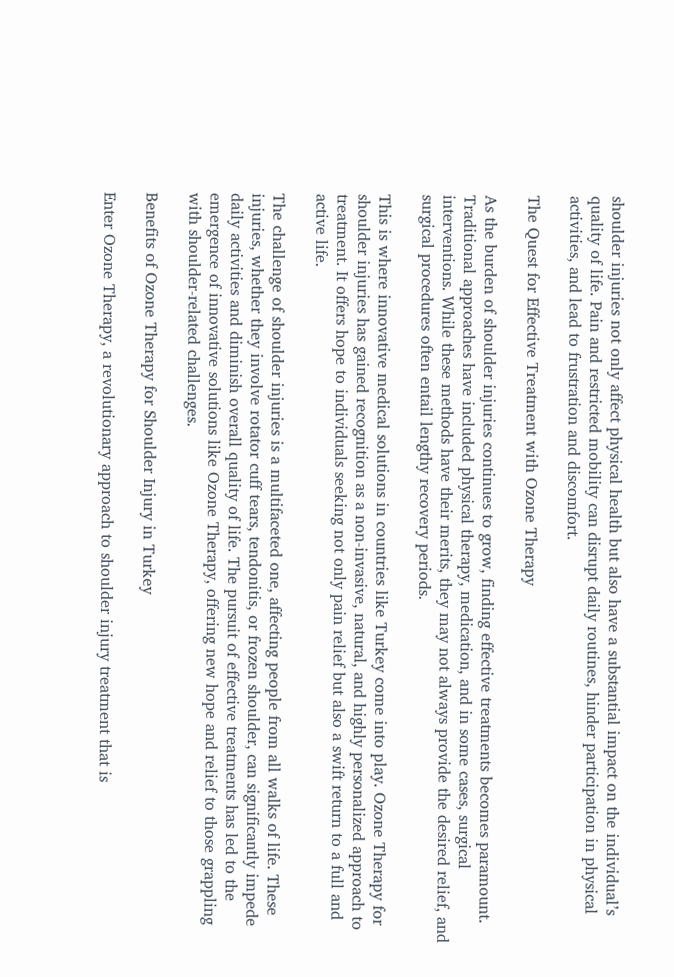shoulder injuries not only affect physical health but also have a substantial impact on the individual’s quality of life. Pain and restricted mobility can disrupt daily routines, hinder participation in physical activities, and lead to frustration and discomfort.

The Quest for Effective Treatment with Ozone Therapy

As the burden of shoulder injuries continues to grow, finding effective treatments becomes paramount. Traditional approaches have included physical therapy, medication, and in some cases, surgical interventions. While these methods have their merits, they may not always provide the desired relief, and surgical procedures often entail lengthy recovery periods.

This is where innovative medical solutions in countries like Turkey come into play. Ozone Therapy for shoulder injuries has gained recognition as a non-invasive, natural, and highly personalized approach to treatment. It offers hope to individuals seeking not only pain relief but also a swift return to a full and active life.

The challenge of shoulder injuries is a multifaceted one, affecting people from all walks of life. These injuries, whether they involve rotator cuff tears, tendonitis, or frozen shoulder, can significantly impede daily activities and diminish overall quality of life. The pursuit of effective treatments has led to the emergence of innovative solutions like Ozone Therapy, offering new hope and relief to those grappling with shoulder-related challenges.

Benefits of Ozone Therapy for Shoulder Injury in Turkey

Enter Ozone Therapy, a revolutionary approach to shoulder injury treatment that is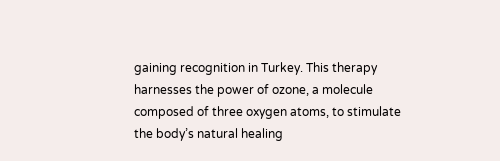gaining recognition in Turkey. This therapy harnesses the power of ozone, a molecule composed of three oxygen atoms, to stimulate the body’s natural healing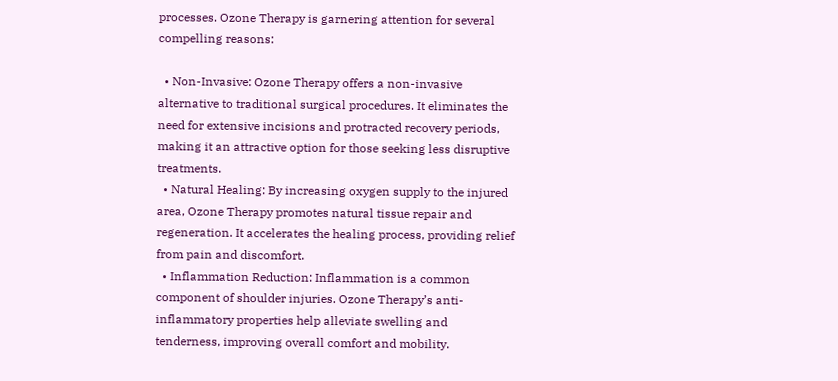processes. Ozone Therapy is garnering attention for several compelling reasons:

  • Non-Invasive: Ozone Therapy offers a non-invasive alternative to traditional surgical procedures. It eliminates the need for extensive incisions and protracted recovery periods, making it an attractive option for those seeking less disruptive treatments.
  • Natural Healing: By increasing oxygen supply to the injured area, Ozone Therapy promotes natural tissue repair and regeneration. It accelerates the healing process, providing relief from pain and discomfort.
  • Inflammation Reduction: Inflammation is a common component of shoulder injuries. Ozone Therapy’s anti-inflammatory properties help alleviate swelling and tenderness, improving overall comfort and mobility.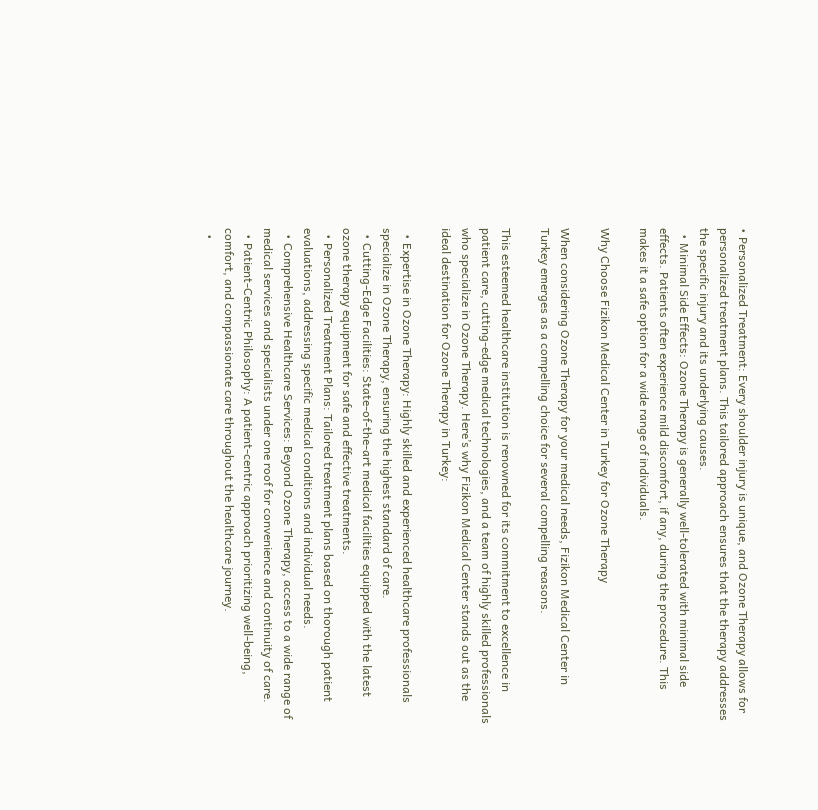• Personalized Treatment: Every shoulder injury is unique, and Ozone Therapy allows for personalized treatment plans. This tailored approach ensures that the therapy addresses the specific injury and its underlying causes.
  • Minimal Side Effects: Ozone Therapy is generally well-tolerated with minimal side effects. Patients often experience mild discomfort, if any, during the procedure. This makes it a safe option for a wide range of individuals.

Why Choose Fizikon Medical Center in Turkey for Ozone Therapy

When considering Ozone Therapy for your medical needs, Fizikon Medical Center in Turkey emerges as a compelling choice for several compelling reasons.

This esteemed healthcare institution is renowned for its commitment to excellence in patient care, cutting-edge medical technologies, and a team of highly skilled professionals who specialize in Ozone Therapy. Here’s why Fizikon Medical Center stands out as the ideal destination for Ozone Therapy in Turkey:

  • Expertise in Ozone Therapy: Highly skilled and experienced healthcare professionals specialize in Ozone Therapy, ensuring the highest standard of care.
  • Cutting-Edge Facilities: State-of-the-art medical facilities equipped with the latest ozone therapy equipment for safe and effective treatments.
  • Personalized Treatment Plans: Tailored treatment plans based on thorough patient evaluations, addressing specific medical conditions and individual needs.
  • Comprehensive Healthcare Services: Beyond Ozone Therapy, access to a wide range of medical services and specialists under one roof for convenience and continuity of care.
  • Patient-Centric Philosophy: A patient-centric approach prioritizing well-being, comfort, and compassionate care throughout the healthcare journey.
  •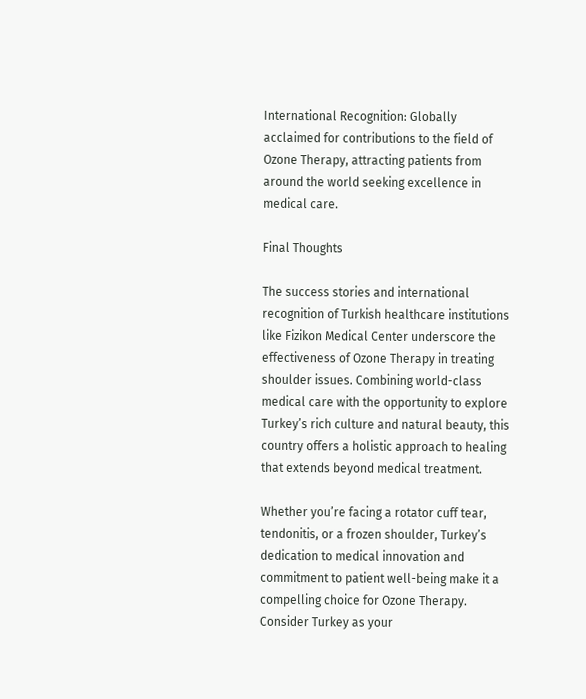International Recognition: Globally acclaimed for contributions to the field of Ozone Therapy, attracting patients from around the world seeking excellence in medical care.

Final Thoughts

The success stories and international recognition of Turkish healthcare institutions like Fizikon Medical Center underscore the effectiveness of Ozone Therapy in treating shoulder issues. Combining world-class medical care with the opportunity to explore Turkey’s rich culture and natural beauty, this country offers a holistic approach to healing that extends beyond medical treatment.

Whether you’re facing a rotator cuff tear, tendonitis, or a frozen shoulder, Turkey’s dedication to medical innovation and commitment to patient well-being make it a compelling choice for Ozone Therapy. Consider Turkey as your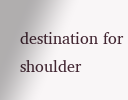destination for shoulder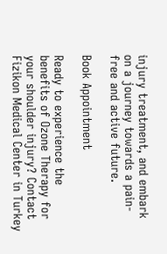injury treatment, and embark on a journey towards a pain-free and active future.

Book Appointment

Ready to experience the benefits of Ozone Therapy for your shoulder injury? Contact Fizikon Medical Center in Turkey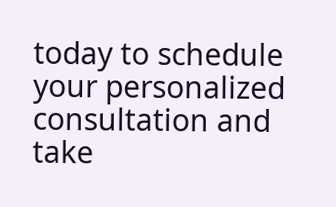today to schedule your personalized consultation and take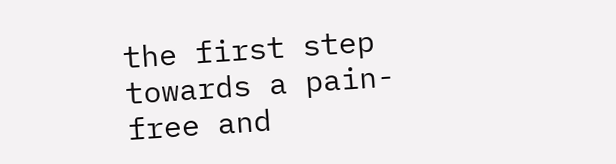the first step towards a pain-free and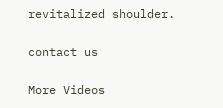revitalized shoulder.

contact us

More Videos